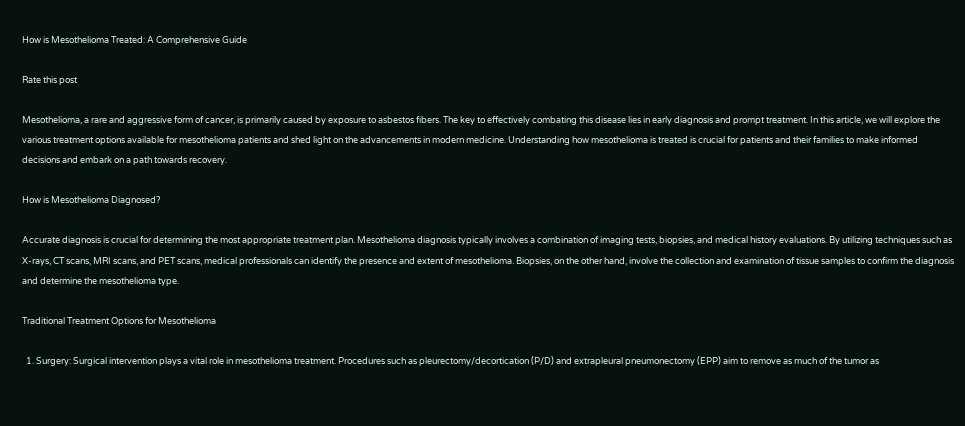How is Mesothelioma Treated: A Comprehensive Guide

Rate this post

Mesothelioma, a rare and aggressive form of cancer, is primarily caused by exposure to asbestos fibers. The key to effectively combating this disease lies in early diagnosis and prompt treatment. In this article, we will explore the various treatment options available for mesothelioma patients and shed light on the advancements in modern medicine. Understanding how mesothelioma is treated is crucial for patients and their families to make informed decisions and embark on a path towards recovery.

How is Mesothelioma Diagnosed?

Accurate diagnosis is crucial for determining the most appropriate treatment plan. Mesothelioma diagnosis typically involves a combination of imaging tests, biopsies, and medical history evaluations. By utilizing techniques such as X-rays, CT scans, MRI scans, and PET scans, medical professionals can identify the presence and extent of mesothelioma. Biopsies, on the other hand, involve the collection and examination of tissue samples to confirm the diagnosis and determine the mesothelioma type.

Traditional Treatment Options for Mesothelioma

  1. Surgery: Surgical intervention plays a vital role in mesothelioma treatment. Procedures such as pleurectomy/decortication (P/D) and extrapleural pneumonectomy (EPP) aim to remove as much of the tumor as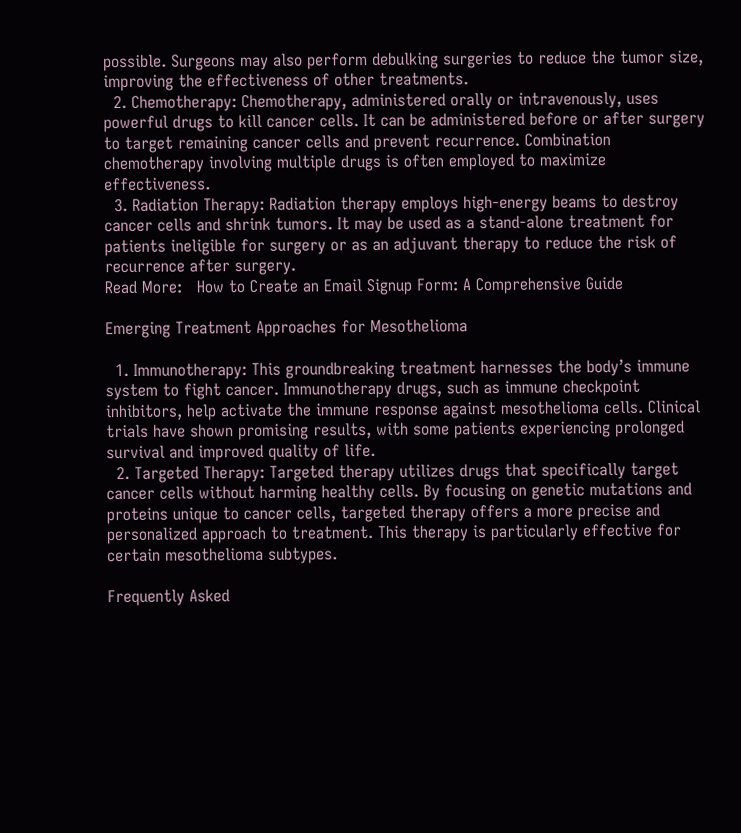possible. Surgeons may also perform debulking surgeries to reduce the tumor size, improving the effectiveness of other treatments.
  2. Chemotherapy: Chemotherapy, administered orally or intravenously, uses powerful drugs to kill cancer cells. It can be administered before or after surgery to target remaining cancer cells and prevent recurrence. Combination chemotherapy involving multiple drugs is often employed to maximize effectiveness.
  3. Radiation Therapy: Radiation therapy employs high-energy beams to destroy cancer cells and shrink tumors. It may be used as a stand-alone treatment for patients ineligible for surgery or as an adjuvant therapy to reduce the risk of recurrence after surgery.
Read More:   How to Create an Email Signup Form: A Comprehensive Guide

Emerging Treatment Approaches for Mesothelioma

  1. Immunotherapy: This groundbreaking treatment harnesses the body’s immune system to fight cancer. Immunotherapy drugs, such as immune checkpoint inhibitors, help activate the immune response against mesothelioma cells. Clinical trials have shown promising results, with some patients experiencing prolonged survival and improved quality of life.
  2. Targeted Therapy: Targeted therapy utilizes drugs that specifically target cancer cells without harming healthy cells. By focusing on genetic mutations and proteins unique to cancer cells, targeted therapy offers a more precise and personalized approach to treatment. This therapy is particularly effective for certain mesothelioma subtypes.

Frequently Asked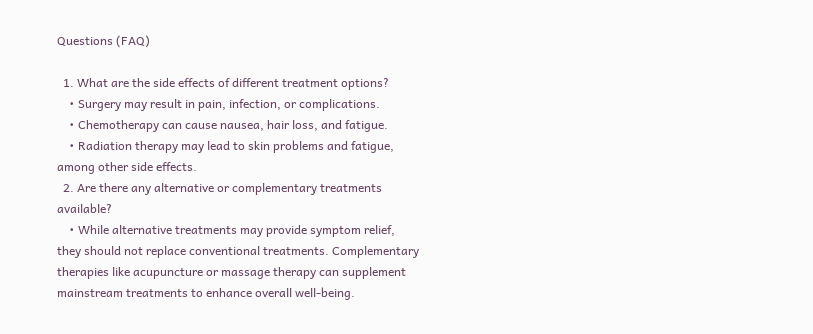Questions (FAQ)

  1. What are the side effects of different treatment options?
    • Surgery may result in pain, infection, or complications.
    • Chemotherapy can cause nausea, hair loss, and fatigue.
    • Radiation therapy may lead to skin problems and fatigue, among other side effects.
  2. Are there any alternative or complementary treatments available?
    • While alternative treatments may provide symptom relief, they should not replace conventional treatments. Complementary therapies like acupuncture or massage therapy can supplement mainstream treatments to enhance overall well-being.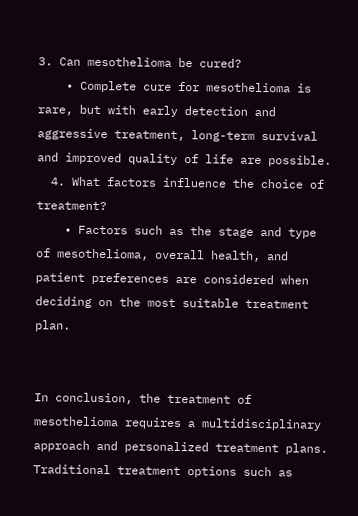3. Can mesothelioma be cured?
    • Complete cure for mesothelioma is rare, but with early detection and aggressive treatment, long-term survival and improved quality of life are possible.
  4. What factors influence the choice of treatment?
    • Factors such as the stage and type of mesothelioma, overall health, and patient preferences are considered when deciding on the most suitable treatment plan.


In conclusion, the treatment of mesothelioma requires a multidisciplinary approach and personalized treatment plans. Traditional treatment options such as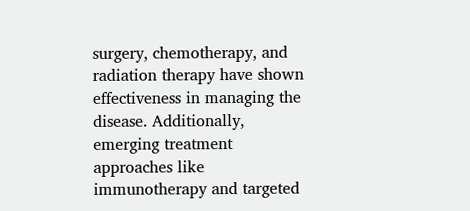surgery, chemotherapy, and radiation therapy have shown effectiveness in managing the disease. Additionally, emerging treatment approaches like immunotherapy and targeted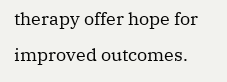therapy offer hope for improved outcomes.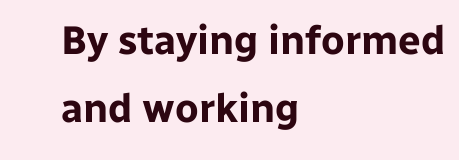By staying informed and working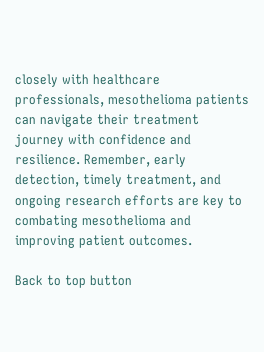closely with healthcare professionals, mesothelioma patients can navigate their treatment journey with confidence and resilience. Remember, early detection, timely treatment, and ongoing research efforts are key to combating mesothelioma and improving patient outcomes.

Back to top button